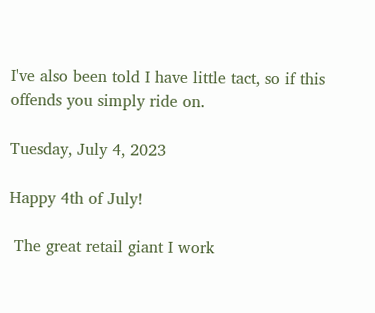I've also been told I have little tact, so if this offends you simply ride on.

Tuesday, July 4, 2023

Happy 4th of July!

 The great retail giant I work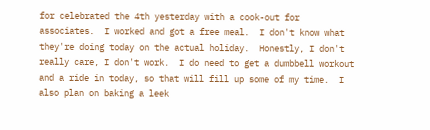for celebrated the 4th yesterday with a cook-out for associates.  I worked and got a free meal.  I don't know what they're doing today on the actual holiday.  Honestly, I don't really care, I don't work.  I do need to get a dumbbell workout and a ride in today, so that will fill up some of my time.  I also plan on baking a leek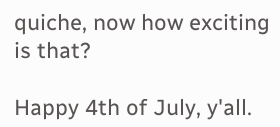quiche, now how exciting is that?

Happy 4th of July, y'all.